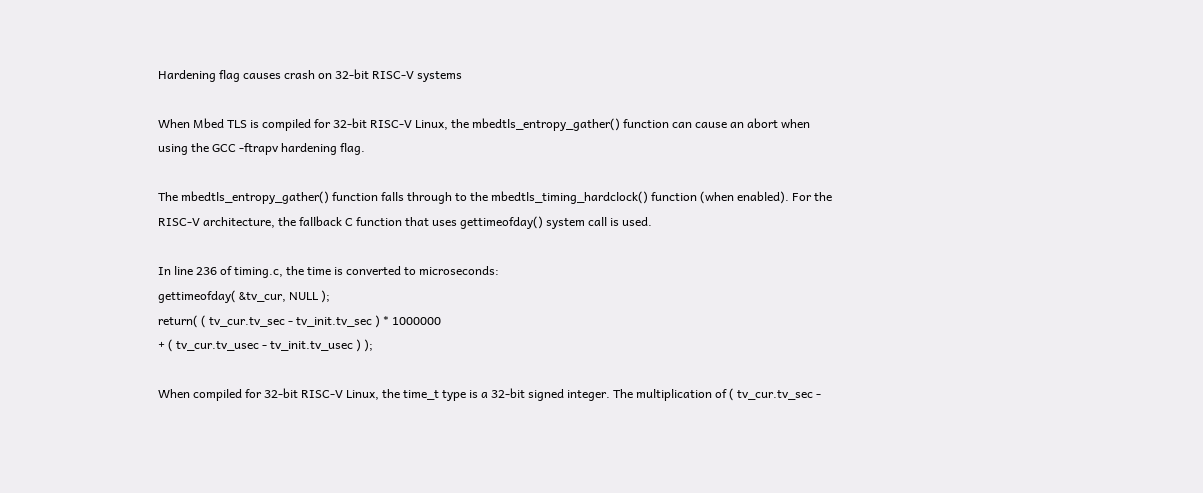Hardening flag causes crash on 32-bit RISC-V systems

When Mbed TLS is compiled for 32-bit RISC-V Linux, the mbedtls_entropy_gather() function can cause an abort when using the GCC -ftrapv hardening flag.

The mbedtls_entropy_gather() function falls through to the mbedtls_timing_hardclock() function (when enabled). For the RISC-V architecture, the fallback C function that uses gettimeofday() system call is used.

In line 236 of timing.c, the time is converted to microseconds:
gettimeofday( &tv_cur, NULL );
return( ( tv_cur.tv_sec - tv_init.tv_sec ) * 1000000
+ ( tv_cur.tv_usec - tv_init.tv_usec ) );

When compiled for 32-bit RISC-V Linux, the time_t type is a 32-bit signed integer. The multiplication of ( tv_cur.tv_sec -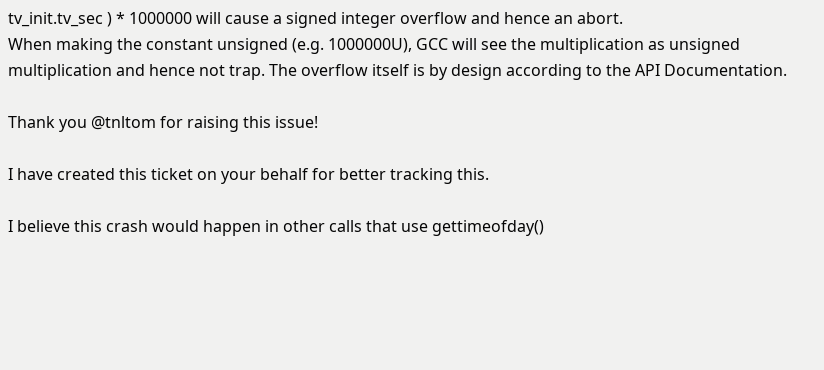tv_init.tv_sec ) * 1000000 will cause a signed integer overflow and hence an abort.
When making the constant unsigned (e.g. 1000000U), GCC will see the multiplication as unsigned multiplication and hence not trap. The overflow itself is by design according to the API Documentation.

Thank you @tnltom for raising this issue!

I have created this ticket on your behalf for better tracking this.

I believe this crash would happen in other calls that use gettimeofday()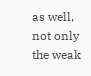as well, not only the weak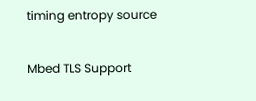timing entropy source

Mbed TLS Support